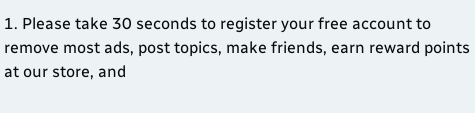1. Please take 30 seconds to register your free account to remove most ads, post topics, make friends, earn reward points at our store, and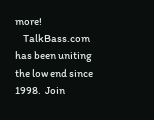more!
    TalkBass.com has been uniting the low end since 1998.  Join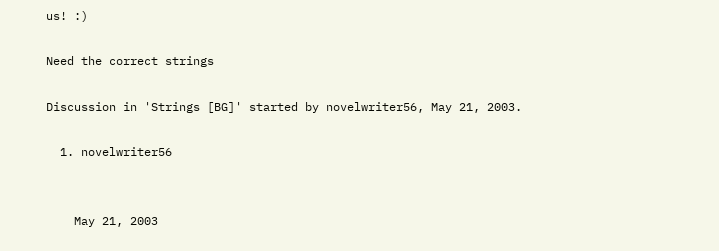us! :)

Need the correct strings

Discussion in 'Strings [BG]' started by novelwriter56, May 21, 2003.

  1. novelwriter56


    May 21, 2003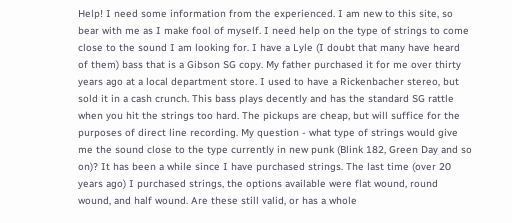Help! I need some information from the experienced. I am new to this site, so bear with me as I make fool of myself. I need help on the type of strings to come close to the sound I am looking for. I have a Lyle (I doubt that many have heard of them) bass that is a Gibson SG copy. My father purchased it for me over thirty years ago at a local department store. I used to have a Rickenbacher stereo, but sold it in a cash crunch. This bass plays decently and has the standard SG rattle when you hit the strings too hard. The pickups are cheap, but will suffice for the purposes of direct line recording. My question - what type of strings would give me the sound close to the type currently in new punk (Blink 182, Green Day and so on)? It has been a while since I have purchased strings. The last time (over 20 years ago) I purchased strings, the options available were flat wound, round wound, and half wound. Are these still valid, or has a whole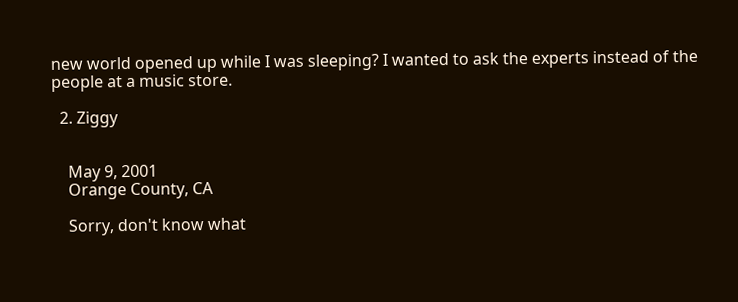new world opened up while I was sleeping? I wanted to ask the experts instead of the people at a music store.

  2. Ziggy


    May 9, 2001
    Orange County, CA

    Sorry, don't know what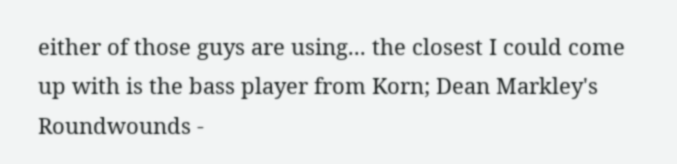either of those guys are using... the closest I could come up with is the bass player from Korn; Dean Markley's Roundwounds -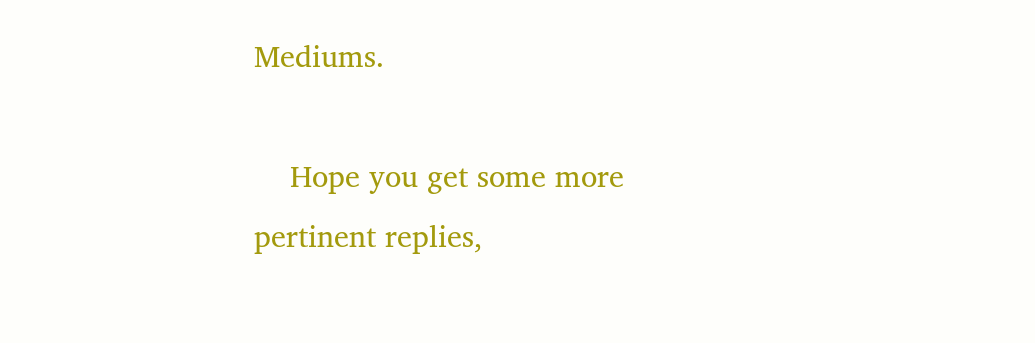Mediums.

    Hope you get some more pertinent replies,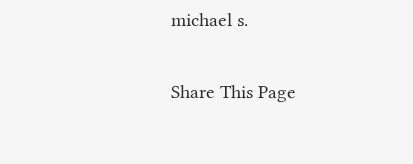michael s.

Share This Page